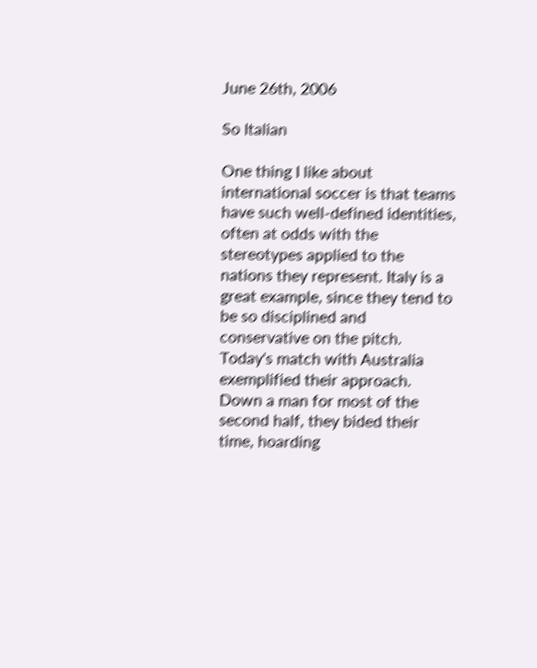June 26th, 2006

So Italian

One thing I like about international soccer is that teams have such well-defined identities, often at odds with the stereotypes applied to the nations they represent. Italy is a great example, since they tend to be so disciplined and conservative on the pitch. Today's match with Australia exemplified their approach. Down a man for most of the second half, they bided their time, hoarding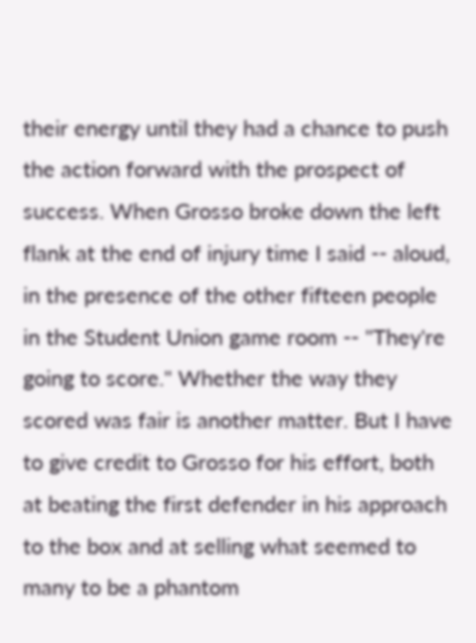their energy until they had a chance to push the action forward with the prospect of success. When Grosso broke down the left flank at the end of injury time I said -- aloud, in the presence of the other fifteen people in the Student Union game room -- "They're going to score." Whether the way they scored was fair is another matter. But I have to give credit to Grosso for his effort, both at beating the first defender in his approach to the box and at selling what seemed to many to be a phantom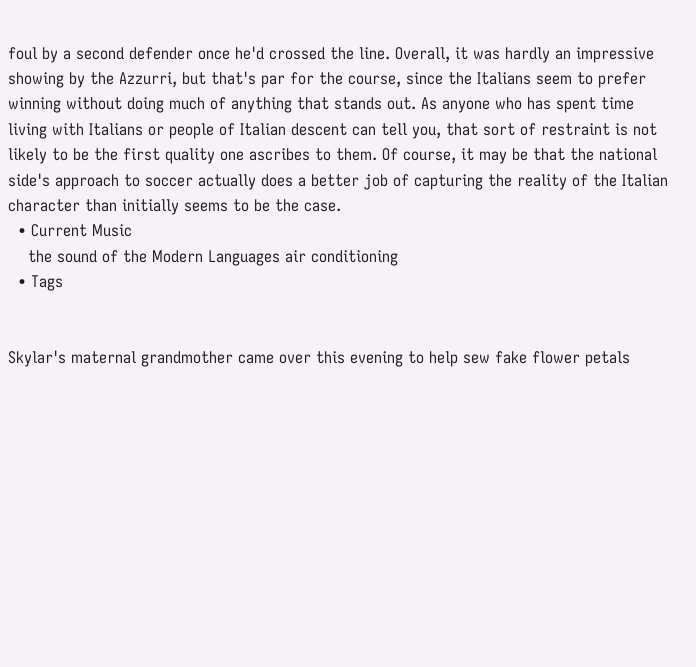foul by a second defender once he'd crossed the line. Overall, it was hardly an impressive showing by the Azzurri, but that's par for the course, since the Italians seem to prefer winning without doing much of anything that stands out. As anyone who has spent time living with Italians or people of Italian descent can tell you, that sort of restraint is not likely to be the first quality one ascribes to them. Of course, it may be that the national side's approach to soccer actually does a better job of capturing the reality of the Italian character than initially seems to be the case.
  • Current Music
    the sound of the Modern Languages air conditioning
  • Tags


Skylar's maternal grandmother came over this evening to help sew fake flower petals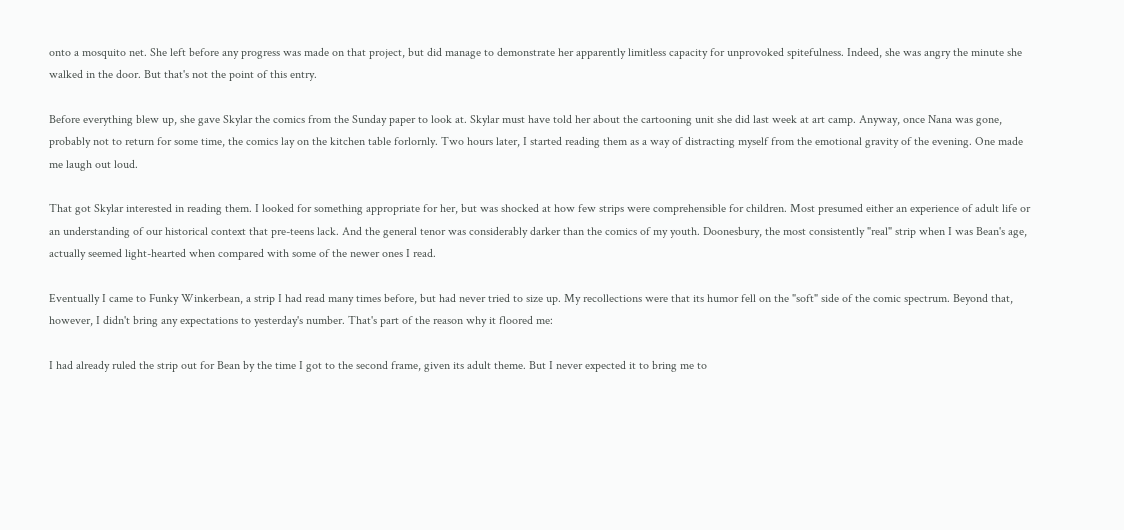onto a mosquito net. She left before any progress was made on that project, but did manage to demonstrate her apparently limitless capacity for unprovoked spitefulness. Indeed, she was angry the minute she walked in the door. But that's not the point of this entry.

Before everything blew up, she gave Skylar the comics from the Sunday paper to look at. Skylar must have told her about the cartooning unit she did last week at art camp. Anyway, once Nana was gone, probably not to return for some time, the comics lay on the kitchen table forlornly. Two hours later, I started reading them as a way of distracting myself from the emotional gravity of the evening. One made me laugh out loud.

That got Skylar interested in reading them. I looked for something appropriate for her, but was shocked at how few strips were comprehensible for children. Most presumed either an experience of adult life or an understanding of our historical context that pre-teens lack. And the general tenor was considerably darker than the comics of my youth. Doonesbury, the most consistently "real" strip when I was Bean's age, actually seemed light-hearted when compared with some of the newer ones I read.

Eventually I came to Funky Winkerbean, a strip I had read many times before, but had never tried to size up. My recollections were that its humor fell on the "soft" side of the comic spectrum. Beyond that, however, I didn't bring any expectations to yesterday's number. That's part of the reason why it floored me:

I had already ruled the strip out for Bean by the time I got to the second frame, given its adult theme. But I never expected it to bring me to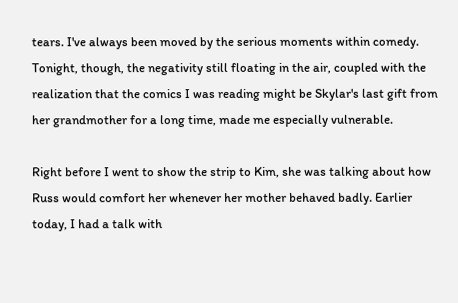tears. I've always been moved by the serious moments within comedy. Tonight, though, the negativity still floating in the air, coupled with the realization that the comics I was reading might be Skylar's last gift from her grandmother for a long time, made me especially vulnerable.

Right before I went to show the strip to Kim, she was talking about how Russ would comfort her whenever her mother behaved badly. Earlier today, I had a talk with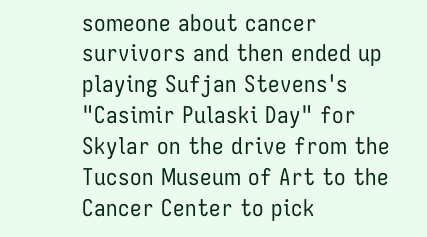someone about cancer survivors and then ended up playing Sufjan Stevens's "Casimir Pulaski Day" for Skylar on the drive from the Tucson Museum of Art to the Cancer Center to pick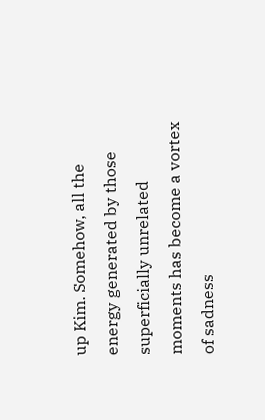up Kim. Somehow, all the energy generated by those superficially unrelated moments has become a vortex of sadness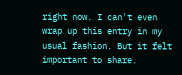right now. I can't even wrap up this entry in my usual fashion. But it felt important to share.